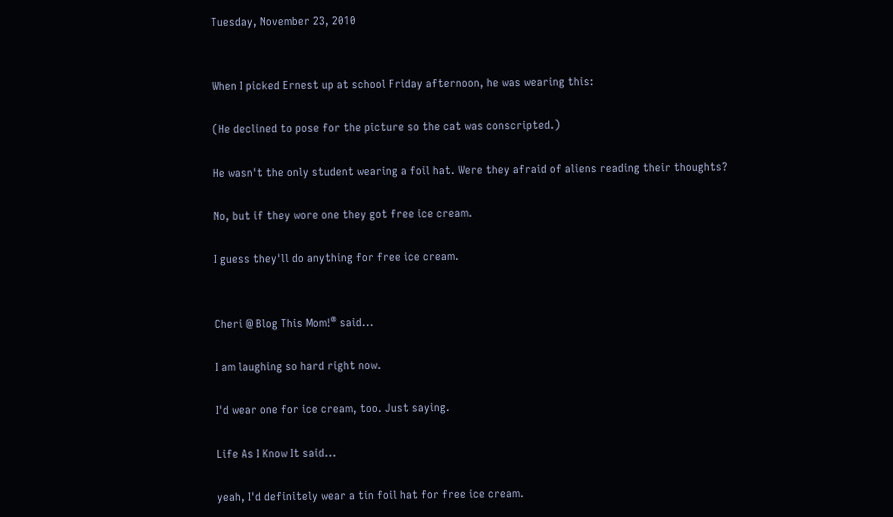Tuesday, November 23, 2010


When I picked Ernest up at school Friday afternoon, he was wearing this:

(He declined to pose for the picture so the cat was conscripted.)

He wasn't the only student wearing a foil hat. Were they afraid of aliens reading their thoughts?

No, but if they wore one they got free ice cream.

I guess they'll do anything for free ice cream.


Cheri @ Blog This Mom!® said...

I am laughing so hard right now.

I'd wear one for ice cream, too. Just saying.

Life As I Know It said...

yeah, I'd definitely wear a tin foil hat for free ice cream.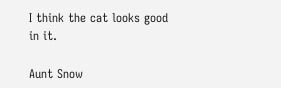I think the cat looks good in it.

Aunt Snow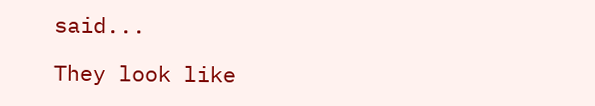said...

They look like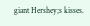giant Hershey;s kisses.